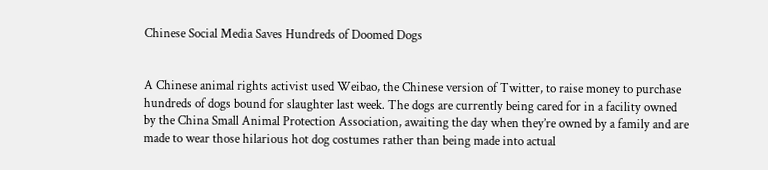Chinese Social Media Saves Hundreds of Doomed Dogs


A Chinese animal rights activist used Weibao, the Chinese version of Twitter, to raise money to purchase hundreds of dogs bound for slaughter last week. The dogs are currently being cared for in a facility owned by the China Small Animal Protection Association, awaiting the day when they’re owned by a family and are made to wear those hilarious hot dog costumes rather than being made into actual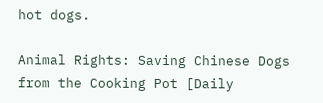hot dogs.

Animal Rights: Saving Chinese Dogs from the Cooking Pot [Daily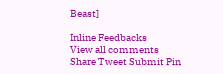Beast]

Inline Feedbacks
View all comments
Share Tweet Submit Pin